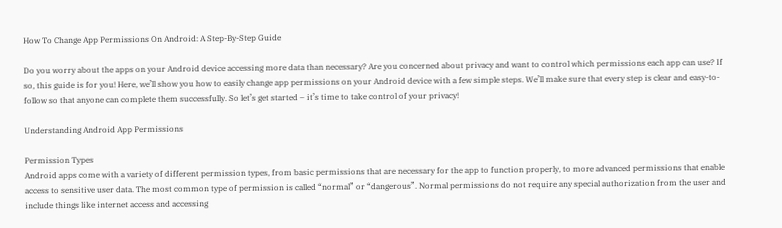How To Change App Permissions On Android: A Step-By-Step Guide

Do you worry about the apps on your Android device accessing more data than necessary? Are you concerned about privacy and want to control which permissions each app can use? If so, this guide is for you! Here, we’ll show you how to easily change app permissions on your Android device with a few simple steps. We’ll make sure that every step is clear and easy-to-follow so that anyone can complete them successfully. So let’s get started – it’s time to take control of your privacy!

Understanding Android App Permissions

Permission Types
Android apps come with a variety of different permission types, from basic permissions that are necessary for the app to function properly, to more advanced permissions that enable access to sensitive user data. The most common type of permission is called “normal” or “dangerous”. Normal permissions do not require any special authorization from the user and include things like internet access and accessing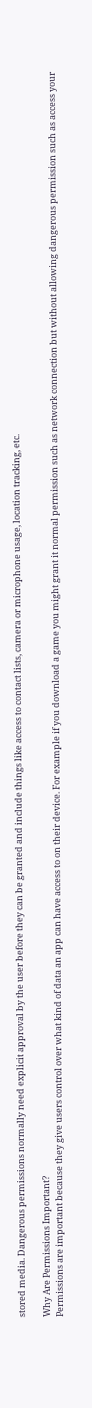stored media. Dangerous permissions normally need explicit approval by the user before they can be granted and include things like access to contact lists, camera or microphone usage, location tracking, etc.

Why Are Permissions Important?
Permissions are important because they give users control over what kind of data an app can have access to on their device. For example if you download a game you might grant it normal permission such as network connection but without allowing dangerous permission such as access your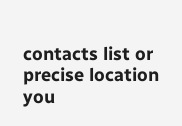contacts list or precise location you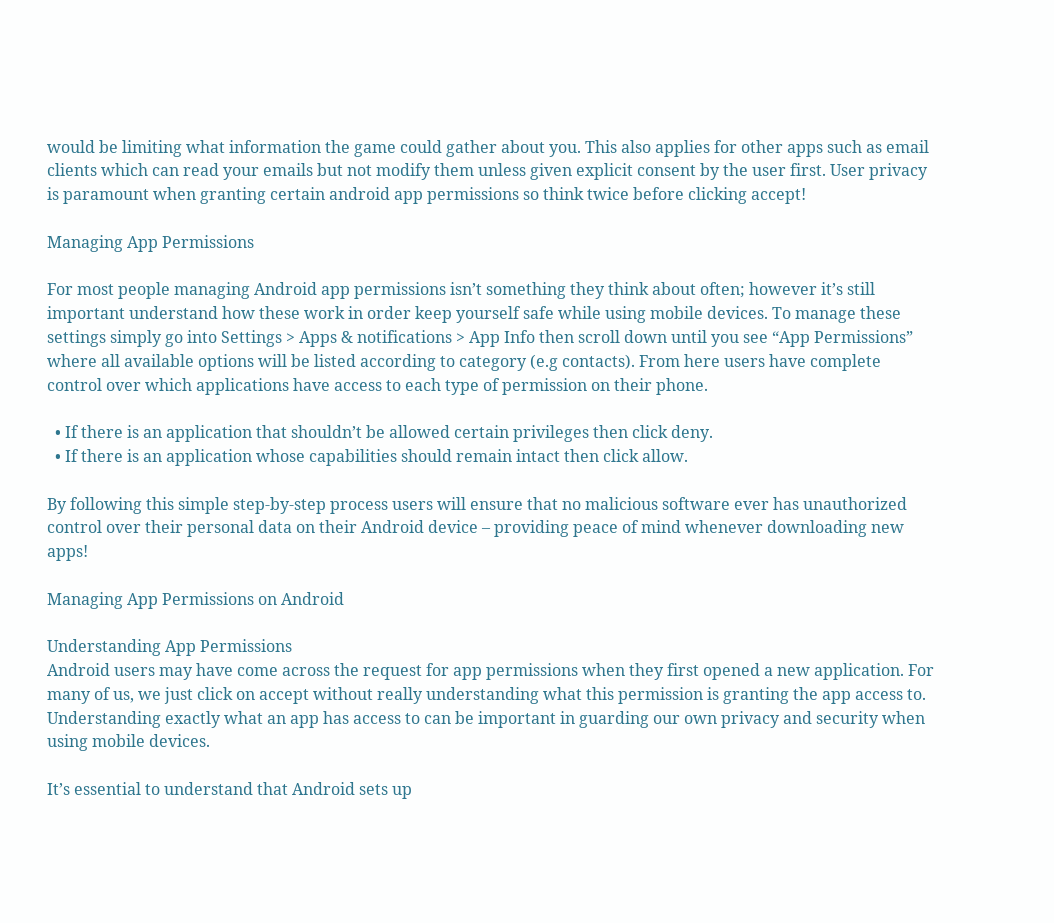would be limiting what information the game could gather about you. This also applies for other apps such as email clients which can read your emails but not modify them unless given explicit consent by the user first. User privacy is paramount when granting certain android app permissions so think twice before clicking accept!

Managing App Permissions

For most people managing Android app permissions isn’t something they think about often; however it’s still important understand how these work in order keep yourself safe while using mobile devices. To manage these settings simply go into Settings > Apps & notifications > App Info then scroll down until you see “App Permissions” where all available options will be listed according to category (e.g contacts). From here users have complete control over which applications have access to each type of permission on their phone.

  • If there is an application that shouldn’t be allowed certain privileges then click deny.
  • If there is an application whose capabilities should remain intact then click allow.

By following this simple step-by-step process users will ensure that no malicious software ever has unauthorized control over their personal data on their Android device – providing peace of mind whenever downloading new apps!

Managing App Permissions on Android

Understanding App Permissions
Android users may have come across the request for app permissions when they first opened a new application. For many of us, we just click on accept without really understanding what this permission is granting the app access to. Understanding exactly what an app has access to can be important in guarding our own privacy and security when using mobile devices.

It’s essential to understand that Android sets up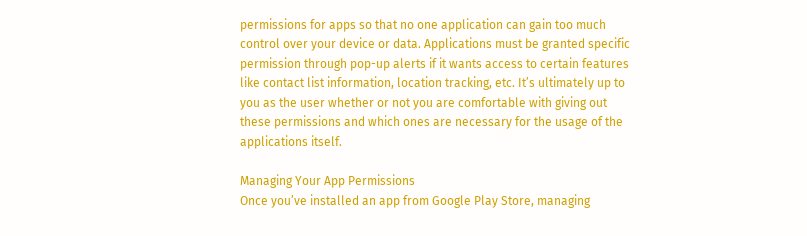permissions for apps so that no one application can gain too much control over your device or data. Applications must be granted specific permission through pop-up alerts if it wants access to certain features like contact list information, location tracking, etc. It’s ultimately up to you as the user whether or not you are comfortable with giving out these permissions and which ones are necessary for the usage of the applications itself.

Managing Your App Permissions
Once you’ve installed an app from Google Play Store, managing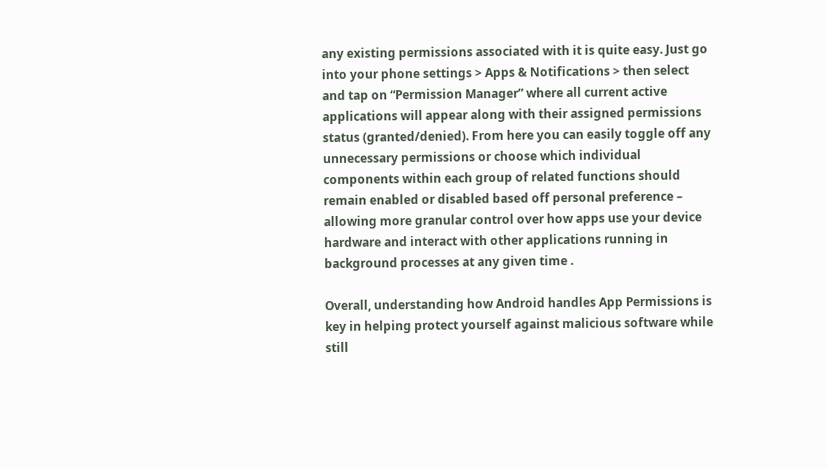any existing permissions associated with it is quite easy. Just go into your phone settings > Apps & Notifications > then select and tap on “Permission Manager” where all current active applications will appear along with their assigned permissions status (granted/denied). From here you can easily toggle off any unnecessary permissions or choose which individual components within each group of related functions should remain enabled or disabled based off personal preference – allowing more granular control over how apps use your device hardware and interact with other applications running in background processes at any given time .

Overall, understanding how Android handles App Permissions is key in helping protect yourself against malicious software while still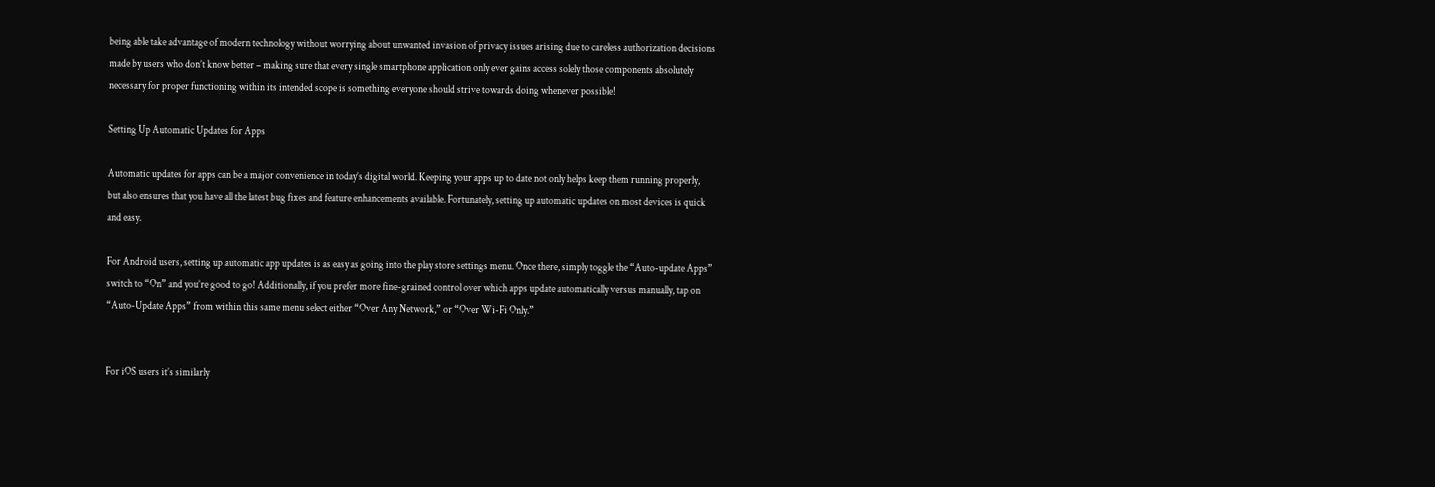being able take advantage of modern technology without worrying about unwanted invasion of privacy issues arising due to careless authorization decisions made by users who don’t know better – making sure that every single smartphone application only ever gains access solely those components absolutely necessary for proper functioning within its intended scope is something everyone should strive towards doing whenever possible!

Setting Up Automatic Updates for Apps

Automatic updates for apps can be a major convenience in today’s digital world. Keeping your apps up to date not only helps keep them running properly, but also ensures that you have all the latest bug fixes and feature enhancements available. Fortunately, setting up automatic updates on most devices is quick and easy.

For Android users, setting up automatic app updates is as easy as going into the play store settings menu. Once there, simply toggle the “Auto-update Apps” switch to “On” and you’re good to go! Additionally, if you prefer more fine-grained control over which apps update automatically versus manually, tap on “Auto-Update Apps” from within this same menu select either “Over Any Network,” or “Over Wi-Fi Only.”


For iOS users it’s similarly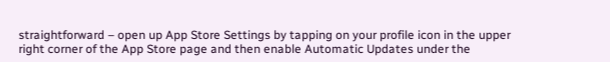straightforward – open up App Store Settings by tapping on your profile icon in the upper right corner of the App Store page and then enable Automatic Updates under the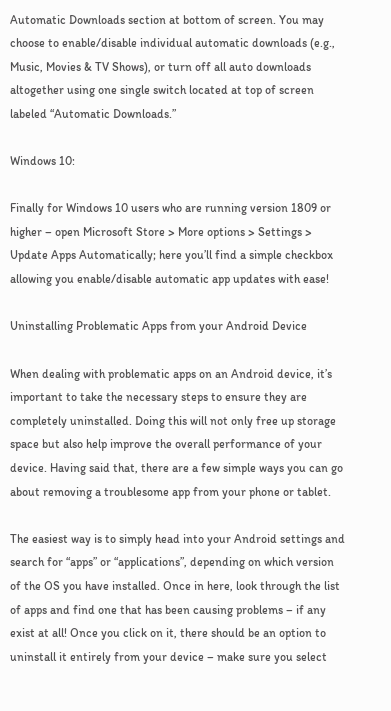Automatic Downloads section at bottom of screen. You may choose to enable/disable individual automatic downloads (e.g., Music, Movies & TV Shows), or turn off all auto downloads altogether using one single switch located at top of screen labeled “Automatic Downloads.”

Windows 10:

Finally for Windows 10 users who are running version 1809 or higher – open Microsoft Store > More options > Settings > Update Apps Automatically; here you’ll find a simple checkbox allowing you enable/disable automatic app updates with ease!

Uninstalling Problematic Apps from your Android Device

When dealing with problematic apps on an Android device, it’s important to take the necessary steps to ensure they are completely uninstalled. Doing this will not only free up storage space but also help improve the overall performance of your device. Having said that, there are a few simple ways you can go about removing a troublesome app from your phone or tablet.

The easiest way is to simply head into your Android settings and search for “apps” or “applications”, depending on which version of the OS you have installed. Once in here, look through the list of apps and find one that has been causing problems – if any exist at all! Once you click on it, there should be an option to uninstall it entirely from your device – make sure you select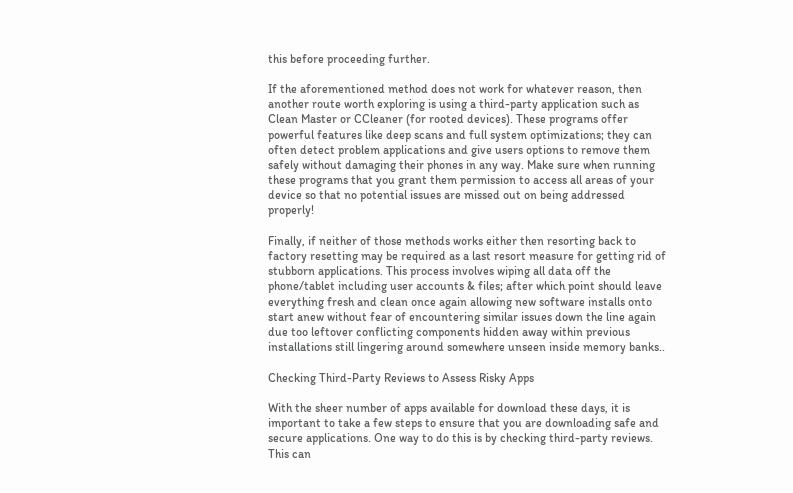this before proceeding further.

If the aforementioned method does not work for whatever reason, then another route worth exploring is using a third-party application such as Clean Master or CCleaner (for rooted devices). These programs offer powerful features like deep scans and full system optimizations; they can often detect problem applications and give users options to remove them safely without damaging their phones in any way. Make sure when running these programs that you grant them permission to access all areas of your device so that no potential issues are missed out on being addressed properly!

Finally, if neither of those methods works either then resorting back to factory resetting may be required as a last resort measure for getting rid of stubborn applications. This process involves wiping all data off the phone/tablet including user accounts & files; after which point should leave everything fresh and clean once again allowing new software installs onto start anew without fear of encountering similar issues down the line again due too leftover conflicting components hidden away within previous installations still lingering around somewhere unseen inside memory banks..

Checking Third-Party Reviews to Assess Risky Apps

With the sheer number of apps available for download these days, it is important to take a few steps to ensure that you are downloading safe and secure applications. One way to do this is by checking third-party reviews. This can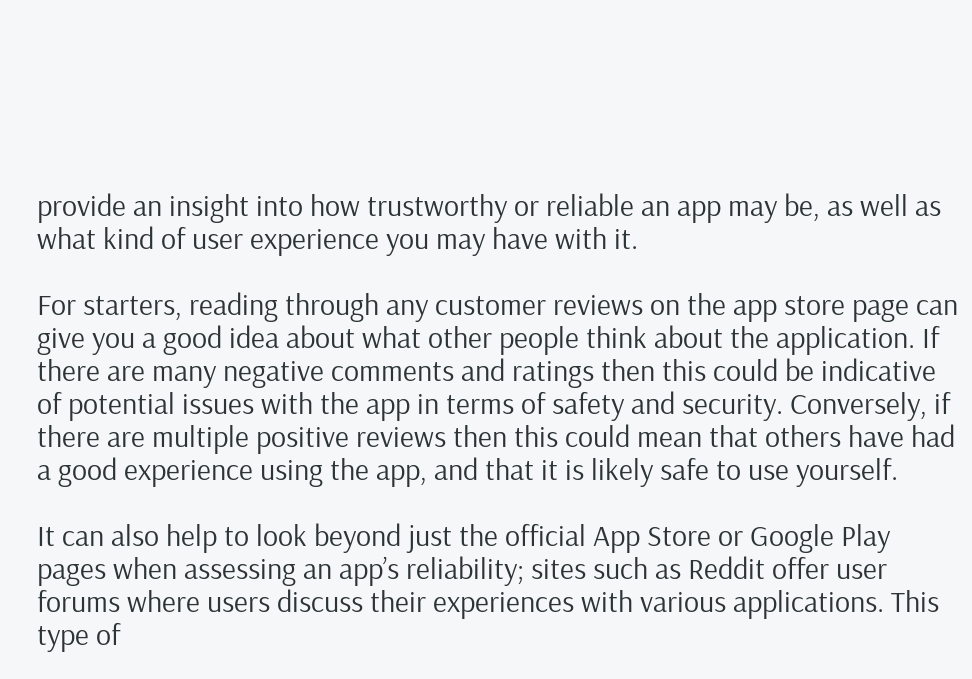provide an insight into how trustworthy or reliable an app may be, as well as what kind of user experience you may have with it.

For starters, reading through any customer reviews on the app store page can give you a good idea about what other people think about the application. If there are many negative comments and ratings then this could be indicative of potential issues with the app in terms of safety and security. Conversely, if there are multiple positive reviews then this could mean that others have had a good experience using the app, and that it is likely safe to use yourself.

It can also help to look beyond just the official App Store or Google Play pages when assessing an app’s reliability; sites such as Reddit offer user forums where users discuss their experiences with various applications. This type of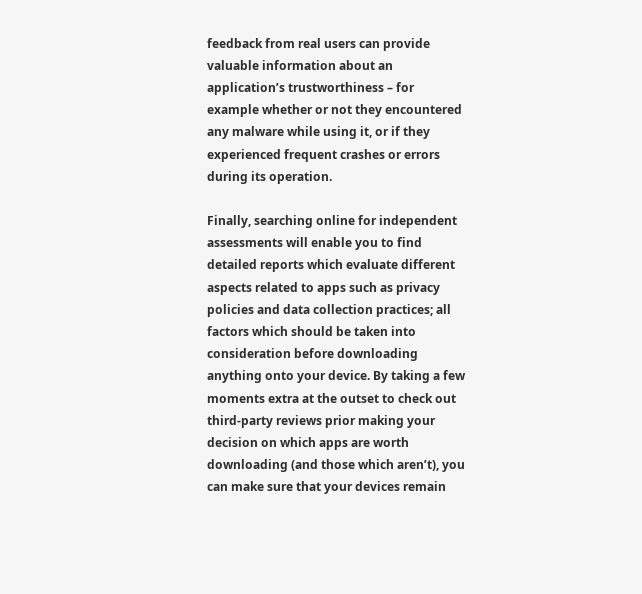feedback from real users can provide valuable information about an application’s trustworthiness – for example whether or not they encountered any malware while using it, or if they experienced frequent crashes or errors during its operation.

Finally, searching online for independent assessments will enable you to find detailed reports which evaluate different aspects related to apps such as privacy policies and data collection practices; all factors which should be taken into consideration before downloading anything onto your device. By taking a few moments extra at the outset to check out third-party reviews prior making your decision on which apps are worth downloading (and those which aren’t), you can make sure that your devices remain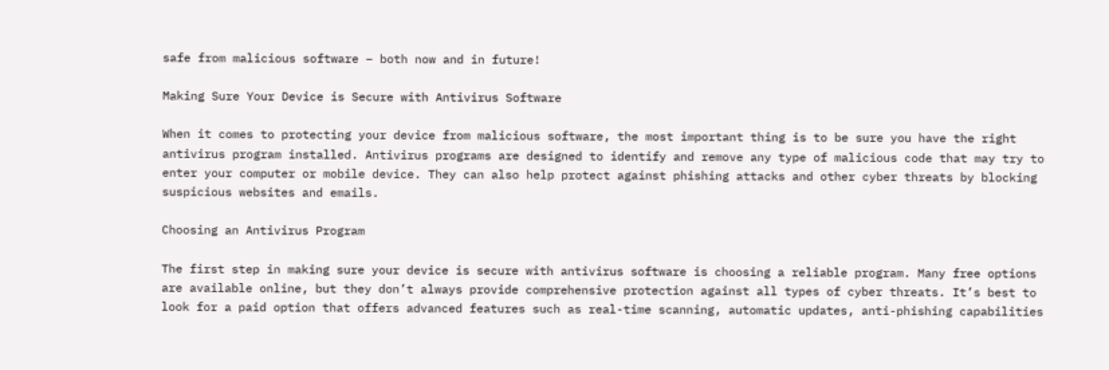safe from malicious software – both now and in future!

Making Sure Your Device is Secure with Antivirus Software

When it comes to protecting your device from malicious software, the most important thing is to be sure you have the right antivirus program installed. Antivirus programs are designed to identify and remove any type of malicious code that may try to enter your computer or mobile device. They can also help protect against phishing attacks and other cyber threats by blocking suspicious websites and emails.

Choosing an Antivirus Program

The first step in making sure your device is secure with antivirus software is choosing a reliable program. Many free options are available online, but they don’t always provide comprehensive protection against all types of cyber threats. It’s best to look for a paid option that offers advanced features such as real-time scanning, automatic updates, anti-phishing capabilities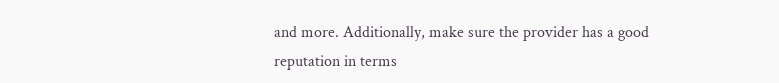and more. Additionally, make sure the provider has a good reputation in terms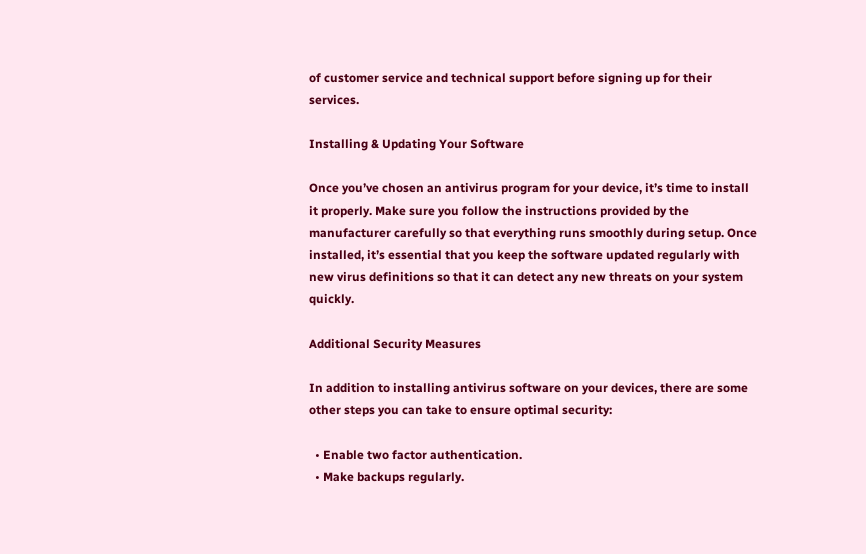of customer service and technical support before signing up for their services.

Installing & Updating Your Software

Once you’ve chosen an antivirus program for your device, it’s time to install it properly. Make sure you follow the instructions provided by the manufacturer carefully so that everything runs smoothly during setup. Once installed, it’s essential that you keep the software updated regularly with new virus definitions so that it can detect any new threats on your system quickly.

Additional Security Measures

In addition to installing antivirus software on your devices, there are some other steps you can take to ensure optimal security:

  • Enable two factor authentication.
  • Make backups regularly.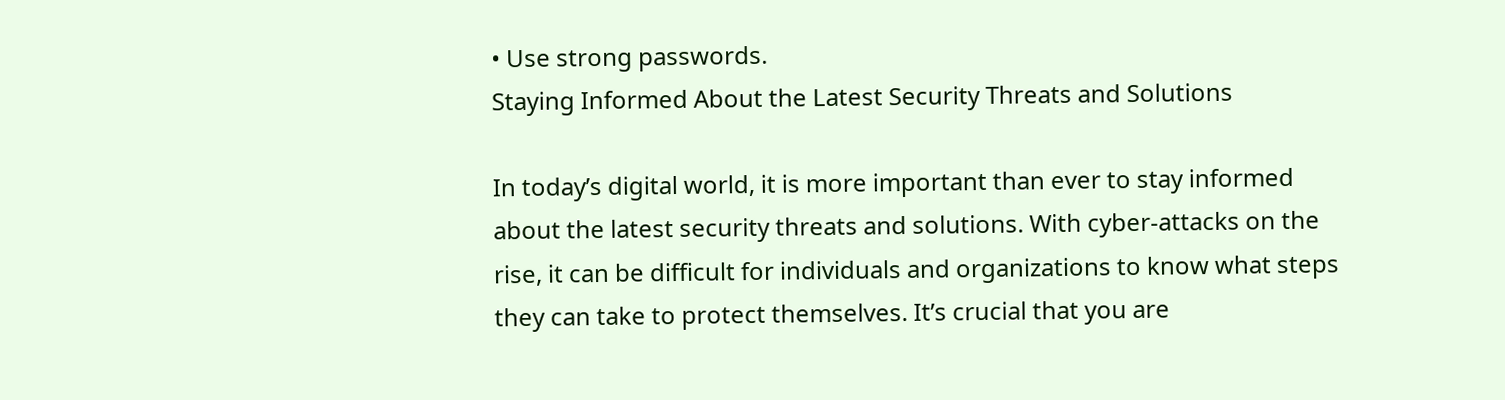• Use strong passwords.
Staying Informed About the Latest Security Threats and Solutions

In today’s digital world, it is more important than ever to stay informed about the latest security threats and solutions. With cyber-attacks on the rise, it can be difficult for individuals and organizations to know what steps they can take to protect themselves. It’s crucial that you are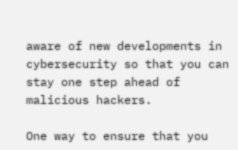aware of new developments in cybersecurity so that you can stay one step ahead of malicious hackers.

One way to ensure that you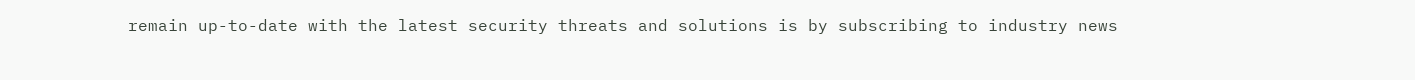remain up-to-date with the latest security threats and solutions is by subscribing to industry news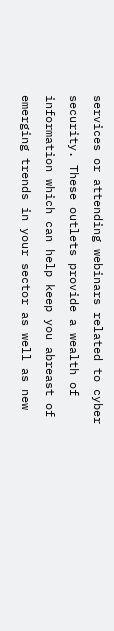services or attending webinars related to cyber security. These outlets provide a wealth of information which can help keep you abreast of emerging trends in your sector as well as new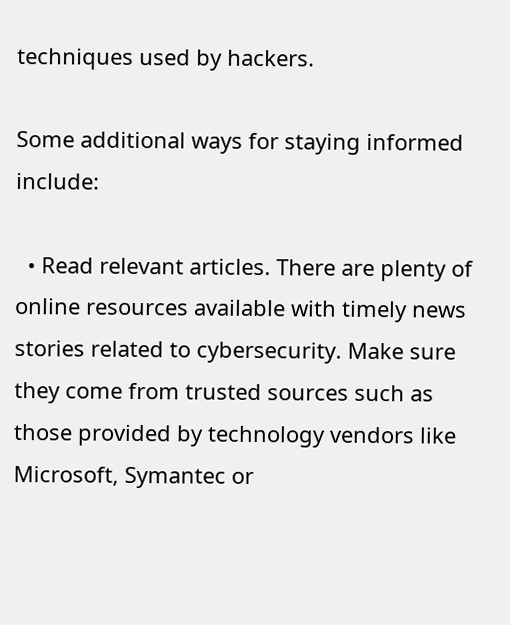techniques used by hackers.

Some additional ways for staying informed include:

  • Read relevant articles. There are plenty of online resources available with timely news stories related to cybersecurity. Make sure they come from trusted sources such as those provided by technology vendors like Microsoft, Symantec or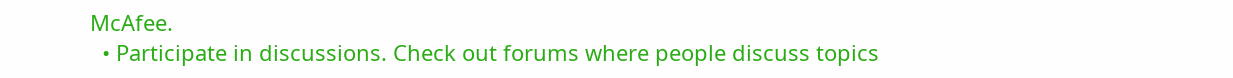McAfee.
  • Participate in discussions. Check out forums where people discuss topics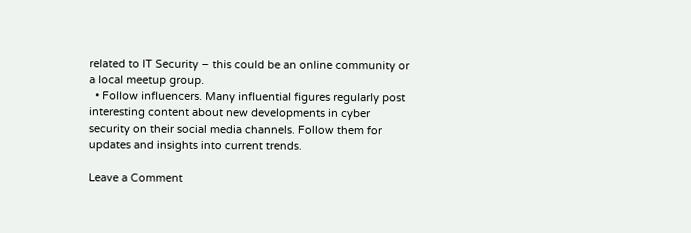related to IT Security – this could be an online community or a local meetup group.
  • Follow influencers. Many influential figures regularly post interesting content about new developments in cyber security on their social media channels. Follow them for updates and insights into current trends.

Leave a Comment